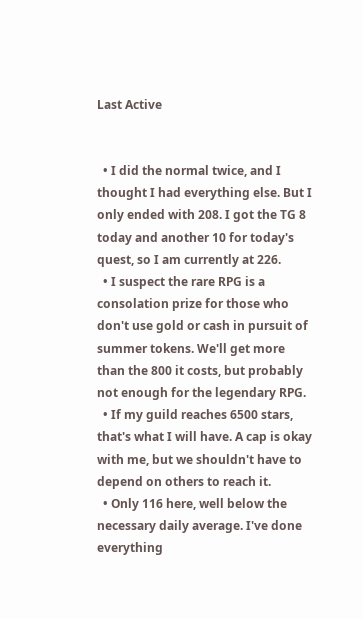Last Active


  • I did the normal twice, and I thought I had everything else. But I only ended with 208. I got the TG 8 today and another 10 for today's quest, so I am currently at 226.
  • I suspect the rare RPG is a consolation prize for those who don't use gold or cash in pursuit of summer tokens. We'll get more than the 800 it costs, but probably not enough for the legendary RPG.
  • If my guild reaches 6500 stars, that's what I will have. A cap is okay with me, but we shouldn't have to depend on others to reach it.
  • Only 116 here, well below the necessary daily average. I've done everything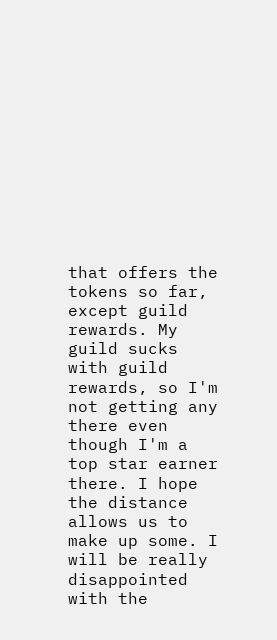that offers the tokens so far, except guild rewards. My guild sucks with guild rewards, so I'm not getting any there even though I'm a top star earner there. I hope the distance allows us to make up some. I will be really disappointed with the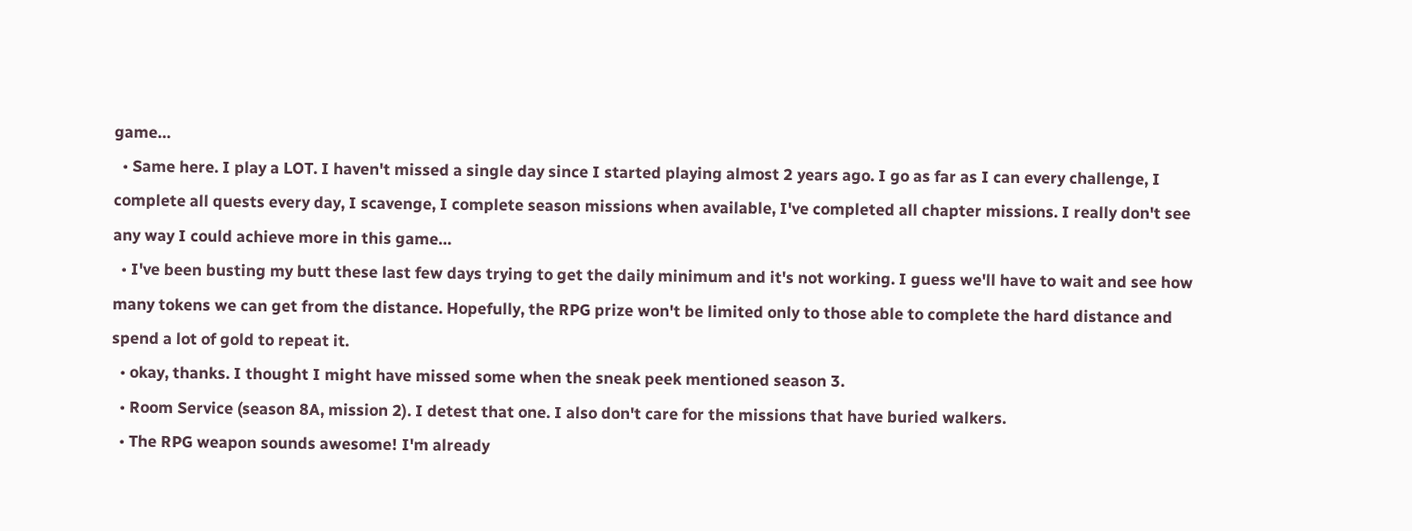game…
  • Same here. I play a LOT. I haven't missed a single day since I started playing almost 2 years ago. I go as far as I can every challenge, I complete all quests every day, I scavenge, I complete season missions when available, I've completed all chapter missions. I really don't see any way I could achieve more in this game…
  • I've been busting my butt these last few days trying to get the daily minimum and it's not working. I guess we'll have to wait and see how many tokens we can get from the distance. Hopefully, the RPG prize won't be limited only to those able to complete the hard distance and spend a lot of gold to repeat it.
  • okay, thanks. I thought I might have missed some when the sneak peek mentioned season 3.
  • Room Service (season 8A, mission 2). I detest that one. I also don't care for the missions that have buried walkers.
  • The RPG weapon sounds awesome! I'm already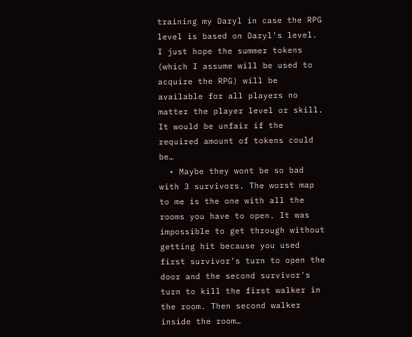training my Daryl in case the RPG level is based on Daryl's level. I just hope the summer tokens (which I assume will be used to acquire the RPG) will be available for all players no matter the player level or skill. It would be unfair if the required amount of tokens could be…
  • Maybe they wont be so bad with 3 survivors. The worst map to me is the one with all the rooms you have to open. It was impossible to get through without getting hit because you used first survivor's turn to open the door and the second survivor's turn to kill the first walker in the room. Then second walker inside the room…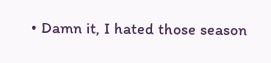• Damn it, I hated those season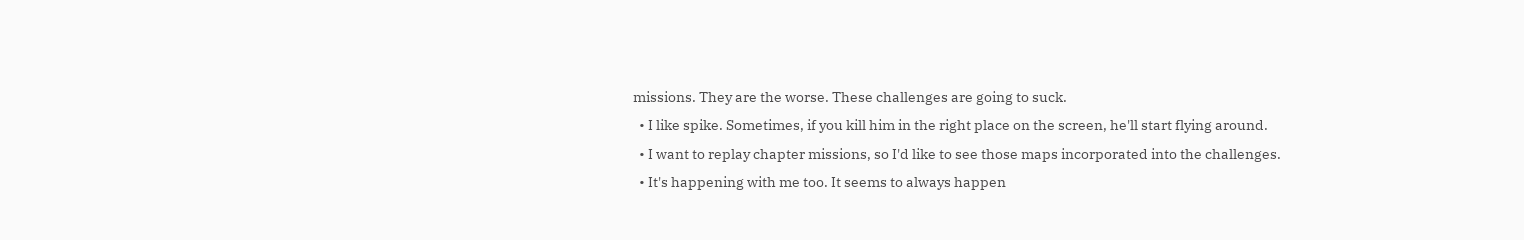missions. They are the worse. These challenges are going to suck.
  • I like spike. Sometimes, if you kill him in the right place on the screen, he'll start flying around.
  • I want to replay chapter missions, so I'd like to see those maps incorporated into the challenges.
  • It's happening with me too. It seems to always happen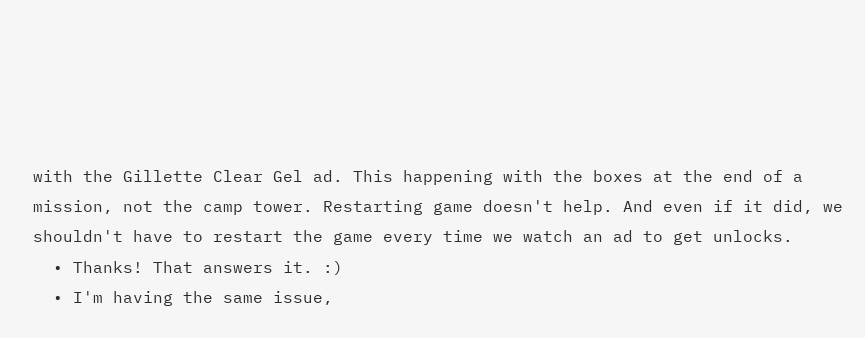with the Gillette Clear Gel ad. This happening with the boxes at the end of a mission, not the camp tower. Restarting game doesn't help. And even if it did, we shouldn't have to restart the game every time we watch an ad to get unlocks.
  • Thanks! That answers it. :)
  • I'm having the same issue,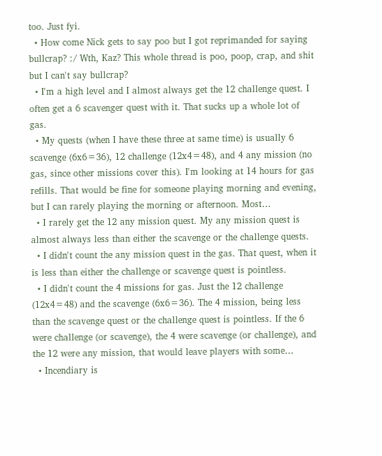too. Just fyi.
  • How come Nick gets to say poo but I got reprimanded for saying bullcrap? :/ Wth, Kaz? This whole thread is poo, poop, crap, and shit but I can't say bullcrap?
  • I'm a high level and I almost always get the 12 challenge quest. I often get a 6 scavenger quest with it. That sucks up a whole lot of gas.
  • My quests (when I have these three at same time) is usually 6 scavenge (6x6=36), 12 challenge (12x4=48), and 4 any mission (no gas, since other missions cover this). I'm looking at 14 hours for gas refills. That would be fine for someone playing morning and evening, but I can rarely playing the morning or afternoon. Most…
  • I rarely get the 12 any mission quest. My any mission quest is almost always less than either the scavenge or the challenge quests.
  • I didn't count the any mission quest in the gas. That quest, when it is less than either the challenge or scavenge quest is pointless.
  • I didn't count the 4 missions for gas. Just the 12 challenge (12x4=48) and the scavenge (6x6=36). The 4 mission, being less than the scavenge quest or the challenge quest is pointless. If the 6 were challenge (or scavenge), the 4 were scavenge (or challenge), and the 12 were any mission, that would leave players with some…
  • Incendiary is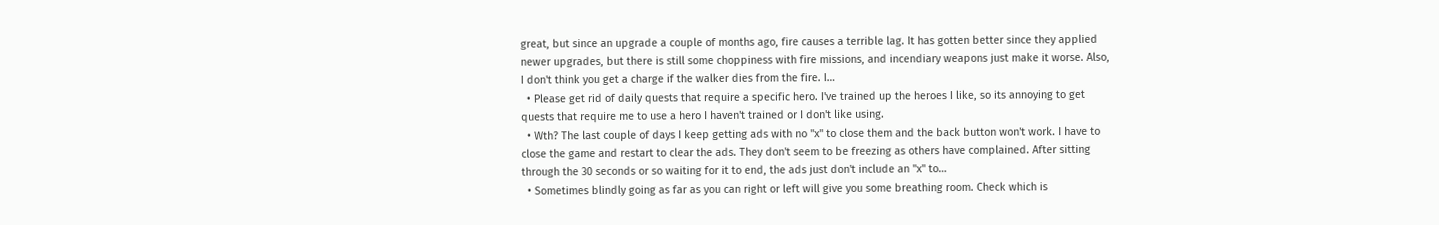great, but since an upgrade a couple of months ago, fire causes a terrible lag. It has gotten better since they applied newer upgrades, but there is still some choppiness with fire missions, and incendiary weapons just make it worse. Also, I don't think you get a charge if the walker dies from the fire. I…
  • Please get rid of daily quests that require a specific hero. I've trained up the heroes I like, so its annoying to get quests that require me to use a hero I haven't trained or I don't like using.
  • Wth? The last couple of days I keep getting ads with no "x" to close them and the back button won't work. I have to close the game and restart to clear the ads. They don't seem to be freezing as others have complained. After sitting through the 30 seconds or so waiting for it to end, the ads just don't include an "x" to…
  • Sometimes blindly going as far as you can right or left will give you some breathing room. Check which is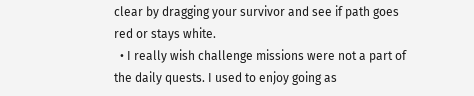clear by dragging your survivor and see if path goes red or stays white.
  • I really wish challenge missions were not a part of the daily quests. I used to enjoy going as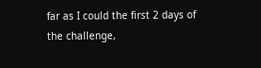far as I could the first 2 days of the challenge,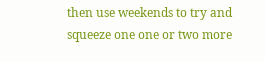then use weekends to try and squeeze one one or two more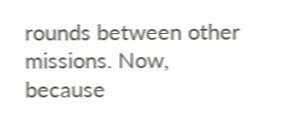rounds between other missions. Now, because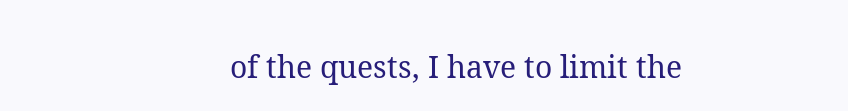of the quests, I have to limit the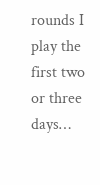rounds I play the first two or three days…